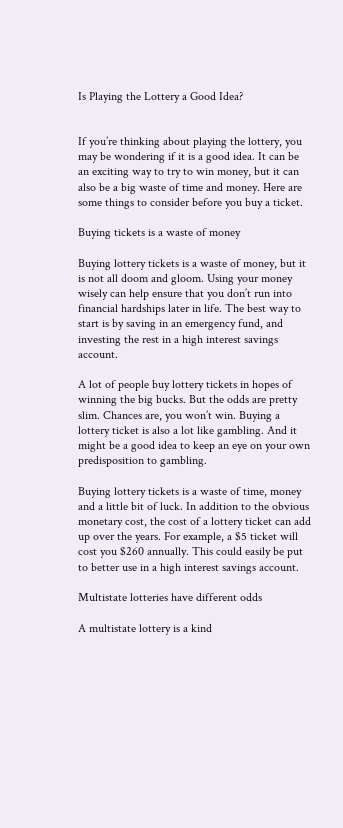Is Playing the Lottery a Good Idea?


If you’re thinking about playing the lottery, you may be wondering if it is a good idea. It can be an exciting way to try to win money, but it can also be a big waste of time and money. Here are some things to consider before you buy a ticket.

Buying tickets is a waste of money

Buying lottery tickets is a waste of money, but it is not all doom and gloom. Using your money wisely can help ensure that you don’t run into financial hardships later in life. The best way to start is by saving in an emergency fund, and investing the rest in a high interest savings account.

A lot of people buy lottery tickets in hopes of winning the big bucks. But the odds are pretty slim. Chances are, you won’t win. Buying a lottery ticket is also a lot like gambling. And it might be a good idea to keep an eye on your own predisposition to gambling.

Buying lottery tickets is a waste of time, money and a little bit of luck. In addition to the obvious monetary cost, the cost of a lottery ticket can add up over the years. For example, a $5 ticket will cost you $260 annually. This could easily be put to better use in a high interest savings account.

Multistate lotteries have different odds

A multistate lottery is a kind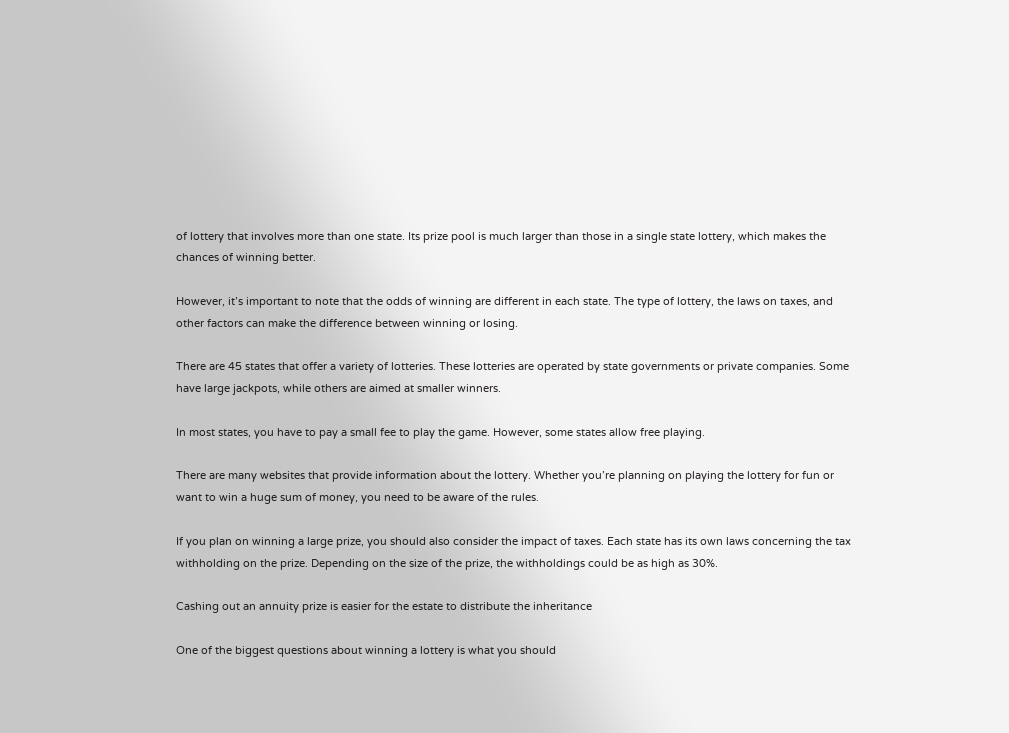of lottery that involves more than one state. Its prize pool is much larger than those in a single state lottery, which makes the chances of winning better.

However, it’s important to note that the odds of winning are different in each state. The type of lottery, the laws on taxes, and other factors can make the difference between winning or losing.

There are 45 states that offer a variety of lotteries. These lotteries are operated by state governments or private companies. Some have large jackpots, while others are aimed at smaller winners.

In most states, you have to pay a small fee to play the game. However, some states allow free playing.

There are many websites that provide information about the lottery. Whether you’re planning on playing the lottery for fun or want to win a huge sum of money, you need to be aware of the rules.

If you plan on winning a large prize, you should also consider the impact of taxes. Each state has its own laws concerning the tax withholding on the prize. Depending on the size of the prize, the withholdings could be as high as 30%.

Cashing out an annuity prize is easier for the estate to distribute the inheritance

One of the biggest questions about winning a lottery is what you should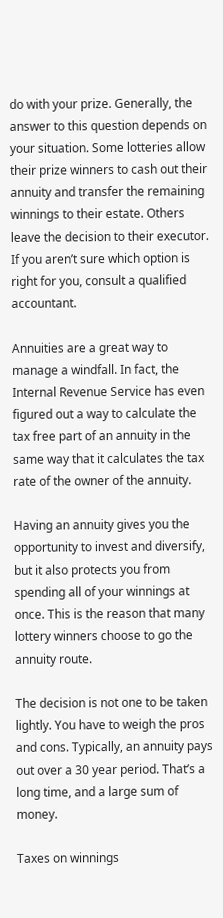do with your prize. Generally, the answer to this question depends on your situation. Some lotteries allow their prize winners to cash out their annuity and transfer the remaining winnings to their estate. Others leave the decision to their executor. If you aren’t sure which option is right for you, consult a qualified accountant.

Annuities are a great way to manage a windfall. In fact, the Internal Revenue Service has even figured out a way to calculate the tax free part of an annuity in the same way that it calculates the tax rate of the owner of the annuity.

Having an annuity gives you the opportunity to invest and diversify, but it also protects you from spending all of your winnings at once. This is the reason that many lottery winners choose to go the annuity route.

The decision is not one to be taken lightly. You have to weigh the pros and cons. Typically, an annuity pays out over a 30 year period. That’s a long time, and a large sum of money.

Taxes on winnings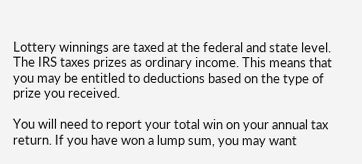Lottery winnings are taxed at the federal and state level. The IRS taxes prizes as ordinary income. This means that you may be entitled to deductions based on the type of prize you received.

You will need to report your total win on your annual tax return. If you have won a lump sum, you may want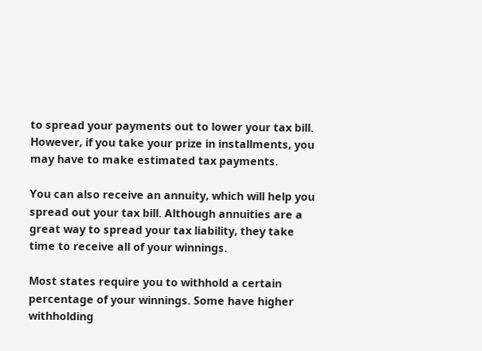to spread your payments out to lower your tax bill. However, if you take your prize in installments, you may have to make estimated tax payments.

You can also receive an annuity, which will help you spread out your tax bill. Although annuities are a great way to spread your tax liability, they take time to receive all of your winnings.

Most states require you to withhold a certain percentage of your winnings. Some have higher withholding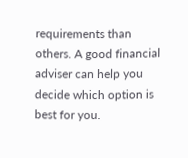requirements than others. A good financial adviser can help you decide which option is best for you.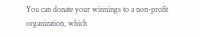You can donate your winnings to a non-profit organization, which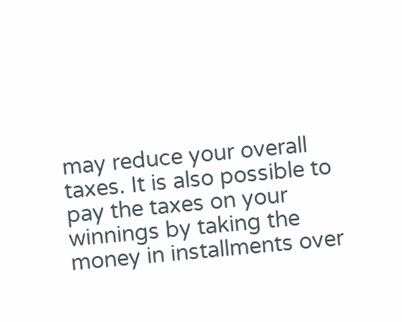may reduce your overall taxes. It is also possible to pay the taxes on your winnings by taking the money in installments over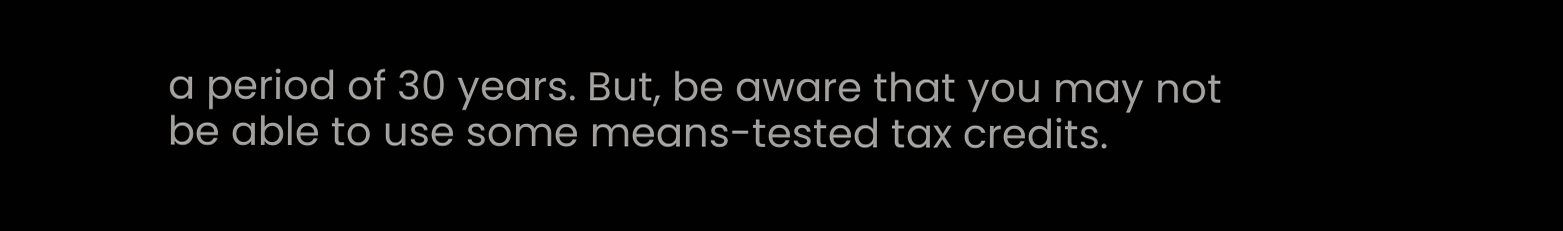a period of 30 years. But, be aware that you may not be able to use some means-tested tax credits.